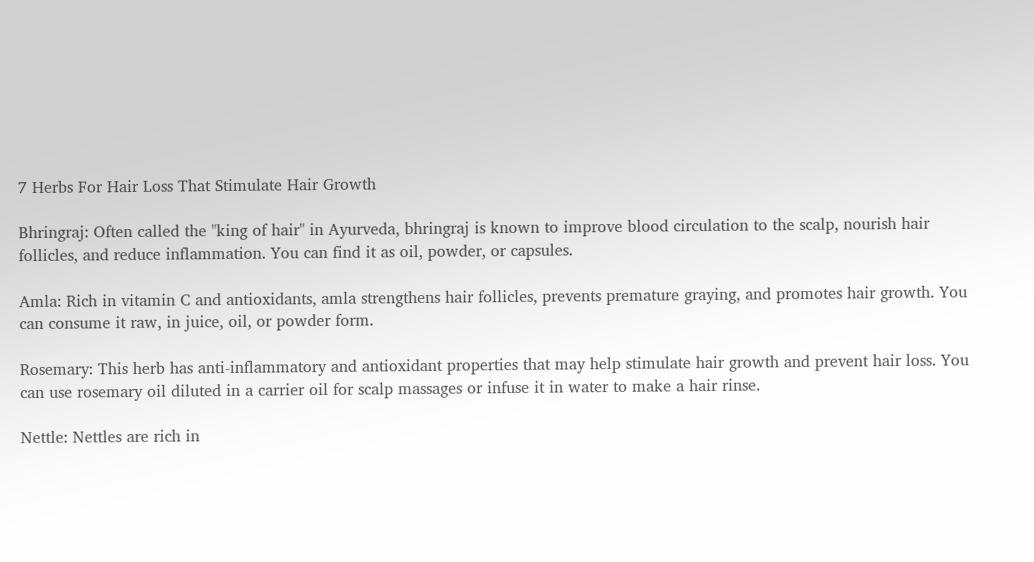7 Herbs For Hair Loss That Stimulate Hair Growth

Bhringraj: Often called the "king of hair" in Ayurveda, bhringraj is known to improve blood circulation to the scalp, nourish hair follicles, and reduce inflammation. You can find it as oil, powder, or capsules.

Amla: Rich in vitamin C and antioxidants, amla strengthens hair follicles, prevents premature graying, and promotes hair growth. You can consume it raw, in juice, oil, or powder form.

Rosemary: This herb has anti-inflammatory and antioxidant properties that may help stimulate hair growth and prevent hair loss. You can use rosemary oil diluted in a carrier oil for scalp massages or infuse it in water to make a hair rinse.

Nettle: Nettles are rich in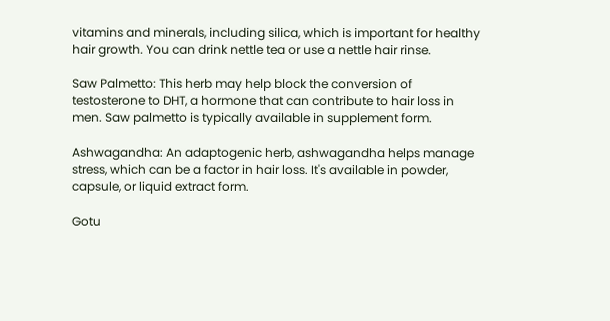vitamins and minerals, including silica, which is important for healthy hair growth. You can drink nettle tea or use a nettle hair rinse.

Saw Palmetto: This herb may help block the conversion of testosterone to DHT, a hormone that can contribute to hair loss in men. Saw palmetto is typically available in supplement form.

Ashwagandha: An adaptogenic herb, ashwagandha helps manage stress, which can be a factor in hair loss. It's available in powder, capsule, or liquid extract form.

Gotu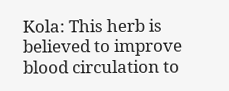Kola: This herb is believed to improve blood circulation to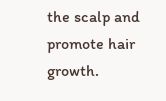the scalp and promote hair growth.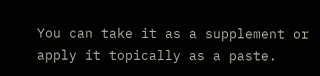You can take it as a supplement or apply it topically as a paste.